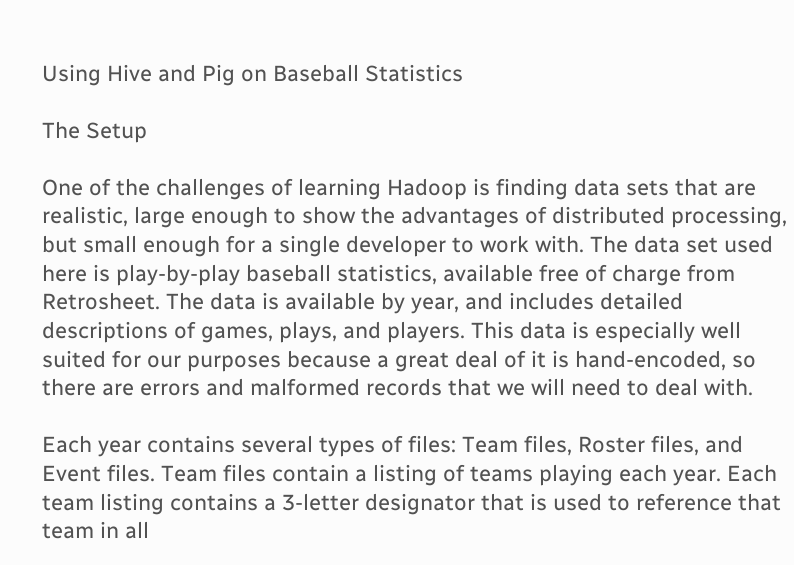Using Hive and Pig on Baseball Statistics

The Setup

One of the challenges of learning Hadoop is finding data sets that are realistic, large enough to show the advantages of distributed processing, but small enough for a single developer to work with. The data set used here is play-by-play baseball statistics, available free of charge from Retrosheet. The data is available by year, and includes detailed descriptions of games, plays, and players. This data is especially well suited for our purposes because a great deal of it is hand-encoded, so there are errors and malformed records that we will need to deal with.

Each year contains several types of files: Team files, Roster files, and Event files. Team files contain a listing of teams playing each year. Each team listing contains a 3-letter designator that is used to reference that team in all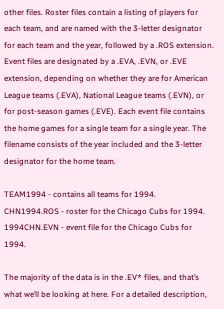other files. Roster files contain a listing of players for each team, and are named with the 3-letter designator for each team and the year, followed by a .ROS extension. Event files are designated by a .EVA, .EVN, or .EVE extension, depending on whether they are for American League teams (.EVA), National League teams (.EVN), or for post-season games (.EVE). Each event file contains the home games for a single team for a single year. The filename consists of the year included and the 3-letter designator for the home team.

TEAM1994 - contains all teams for 1994.
CHN1994.ROS - roster for the Chicago Cubs for 1994.
1994CHN.EVN - event file for the Chicago Cubs for 1994.

The majority of the data is in the .EV* files, and that’s what we’ll be looking at here. For a detailed description,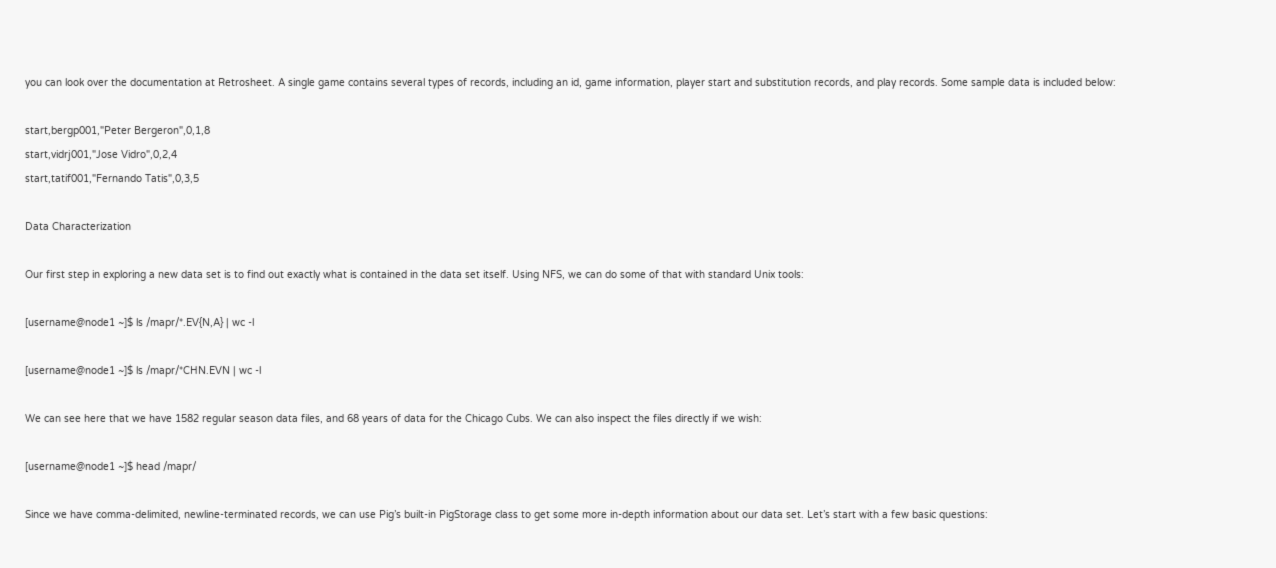you can look over the documentation at Retrosheet. A single game contains several types of records, including an id, game information, player start and substitution records, and play records. Some sample data is included below:

start,bergp001,"Peter Bergeron",0,1,8
start,vidrj001,"Jose Vidro",0,2,4
start,tatif001,"Fernando Tatis",0,3,5

Data Characterization

Our first step in exploring a new data set is to find out exactly what is contained in the data set itself. Using NFS, we can do some of that with standard Unix tools:

[username@node1 ~]$ ls /mapr/*.EV{N,A} | wc -l

[username@node1 ~]$ ls /mapr/*CHN.EVN | wc -l

We can see here that we have 1582 regular season data files, and 68 years of data for the Chicago Cubs. We can also inspect the files directly if we wish:

[username@node1 ~]$ head /mapr/

Since we have comma-delimited, newline-terminated records, we can use Pig’s built-in PigStorage class to get some more in-depth information about our data set. Let’s start with a few basic questions: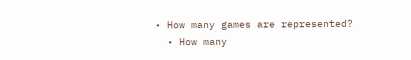• How many games are represented?
  • How many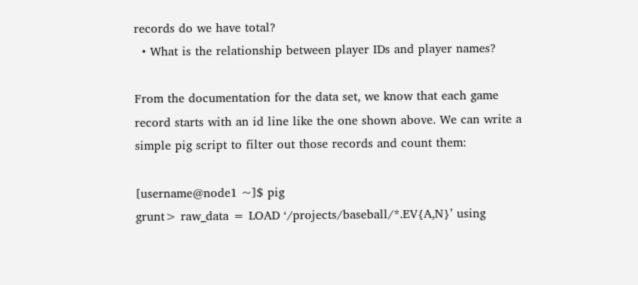records do we have total?
  • What is the relationship between player IDs and player names?

From the documentation for the data set, we know that each game record starts with an id line like the one shown above. We can write a simple pig script to filter out those records and count them:

[username@node1 ~]$ pig
grunt> raw_data = LOAD ‘/projects/baseball/*.EV{A,N}’ using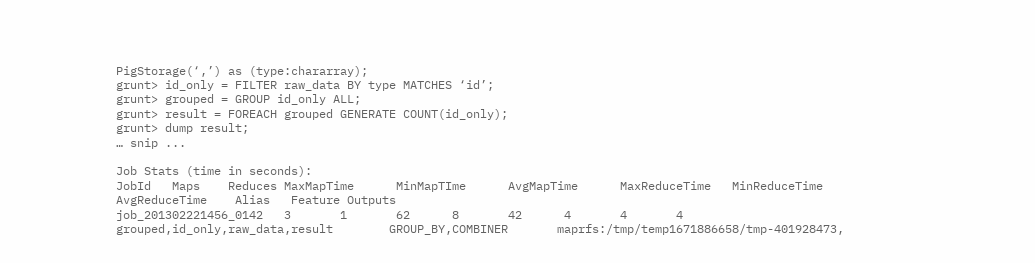PigStorage(‘,’) as (type:chararray);
grunt> id_only = FILTER raw_data BY type MATCHES ‘id’;
grunt> grouped = GROUP id_only ALL;
grunt> result = FOREACH grouped GENERATE COUNT(id_only);
grunt> dump result;
… snip ...

Job Stats (time in seconds):
JobId   Maps    Reduces MaxMapTime      MinMapTIme      AvgMapTime      MaxReduceTime   MinReduceTime AvgReduceTime    Alias   Feature Outputs
job_201302221456_0142   3       1       62      8       42      4       4       4       grouped,id_only,raw_data,result        GROUP_BY,COMBINER       maprfs:/tmp/temp1671886658/tmp-401928473,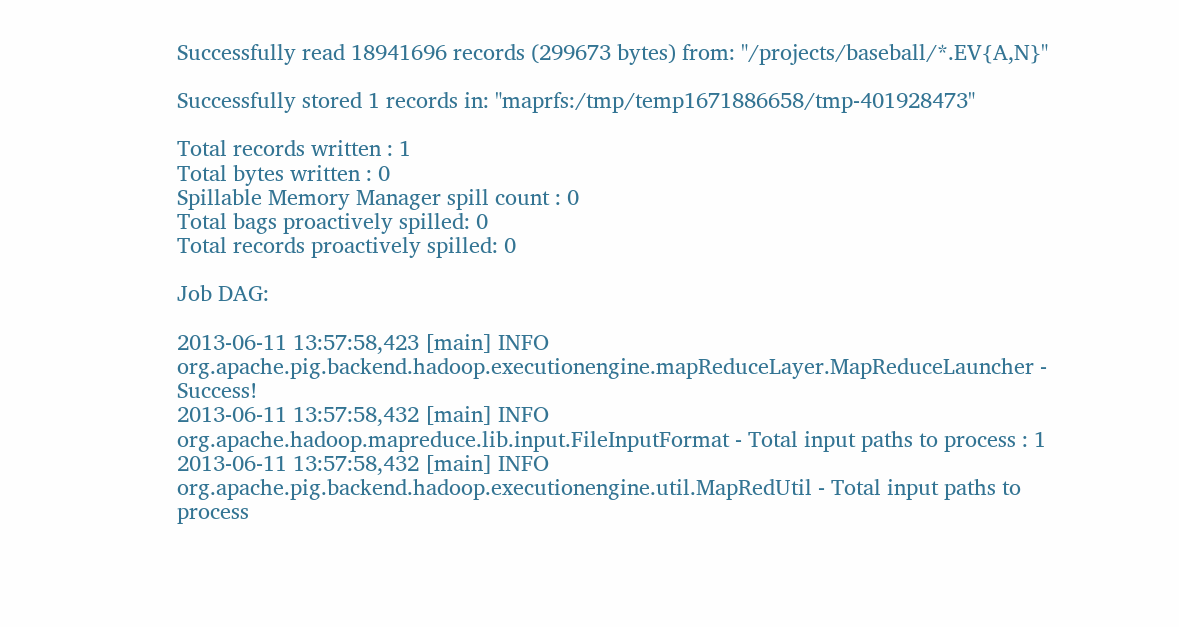Successfully read 18941696 records (299673 bytes) from: "/projects/baseball/*.EV{A,N}"

Successfully stored 1 records in: "maprfs:/tmp/temp1671886658/tmp-401928473"

Total records written : 1
Total bytes written : 0
Spillable Memory Manager spill count : 0
Total bags proactively spilled: 0
Total records proactively spilled: 0

Job DAG:

2013-06-11 13:57:58,423 [main] INFO  org.apache.pig.backend.hadoop.executionengine.mapReduceLayer.MapReduceLauncher - Success!
2013-06-11 13:57:58,432 [main] INFO  org.apache.hadoop.mapreduce.lib.input.FileInputFormat - Total input paths to process : 1
2013-06-11 13:57:58,432 [main] INFO  org.apache.pig.backend.hadoop.executionengine.util.MapRedUtil - Total input paths to process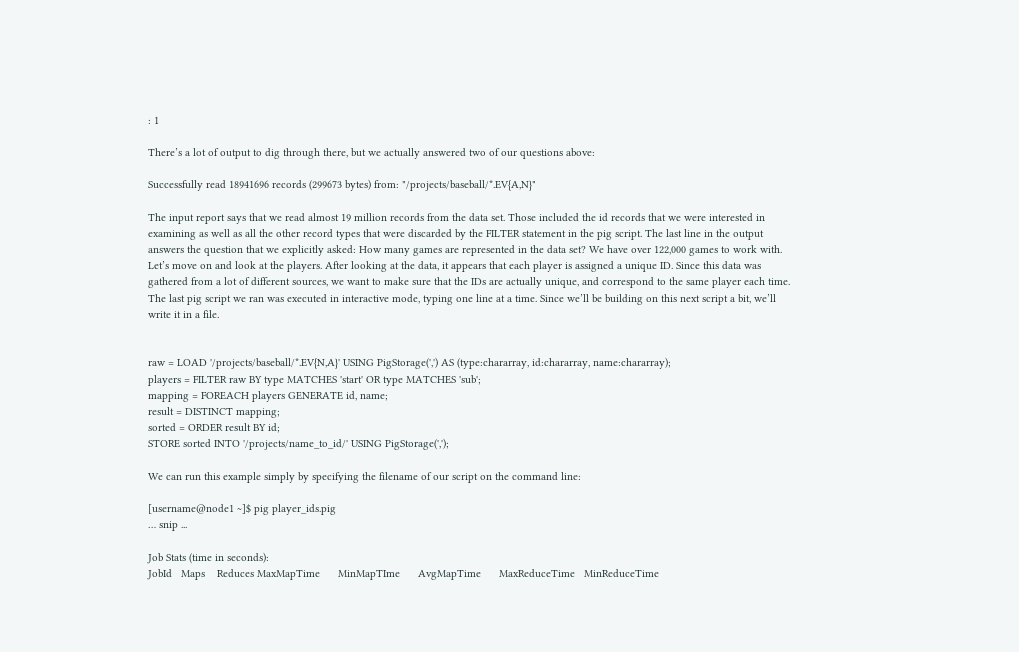: 1

There’s a lot of output to dig through there, but we actually answered two of our questions above:

Successfully read 18941696 records (299673 bytes) from: "/projects/baseball/*.EV{A,N}"

The input report says that we read almost 19 million records from the data set. Those included the id records that we were interested in examining as well as all the other record types that were discarded by the FILTER statement in the pig script. The last line in the output answers the question that we explicitly asked: How many games are represented in the data set? We have over 122,000 games to work with. Let’s move on and look at the players. After looking at the data, it appears that each player is assigned a unique ID. Since this data was gathered from a lot of different sources, we want to make sure that the IDs are actually unique, and correspond to the same player each time. The last pig script we ran was executed in interactive mode, typing one line at a time. Since we’ll be building on this next script a bit, we’ll write it in a file.


raw = LOAD '/projects/baseball/*.EV{N,A}' USING PigStorage(',') AS (type:chararray, id:chararray, name:chararray);
players = FILTER raw BY type MATCHES 'start' OR type MATCHES 'sub';
mapping = FOREACH players GENERATE id, name;
result = DISTINCT mapping;
sorted = ORDER result BY id;
STORE sorted INTO '/projects/name_to_id/' USING PigStorage(',');

We can run this example simply by specifying the filename of our script on the command line:

[username@node1 ~]$ pig player_ids.pig
… snip ...

Job Stats (time in seconds):
JobId   Maps    Reduces MaxMapTime      MinMapTIme      AvgMapTime      MaxReduceTime   MinReduceTime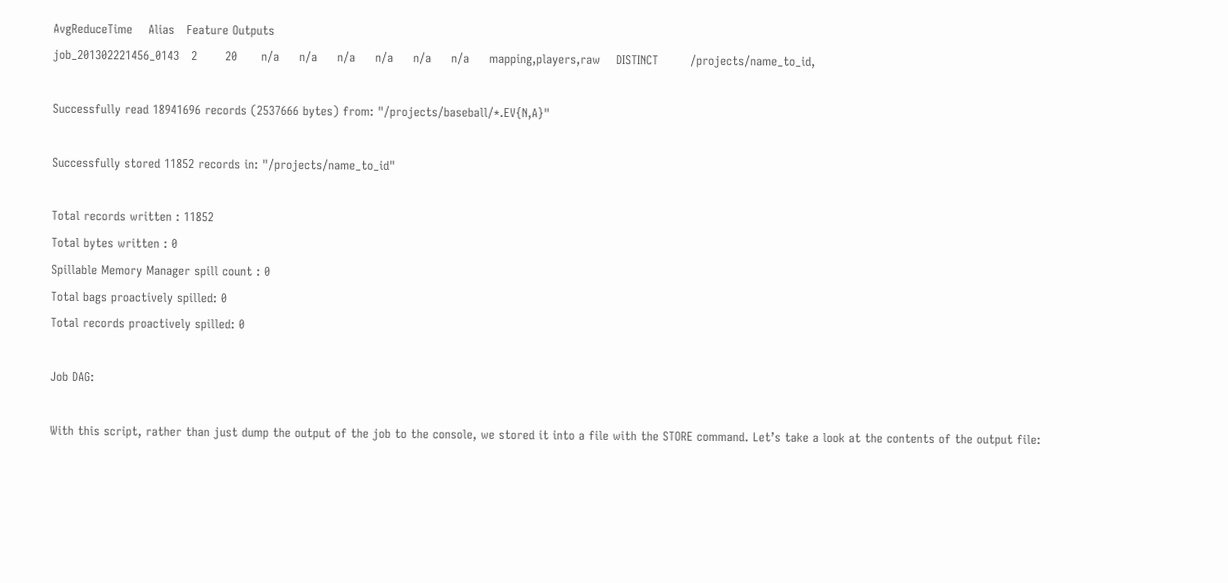AvgReduceTime    Alias   Feature Outputs
job_201302221456_0143   2       20      n/a     n/a     n/a     n/a     n/a     n/a     mapping,players,raw    DISTINCT        /projects/name_to_id,

Successfully read 18941696 records (2537666 bytes) from: "/projects/baseball/*.EV{N,A}"

Successfully stored 11852 records in: "/projects/name_to_id"

Total records written : 11852
Total bytes written : 0
Spillable Memory Manager spill count : 0
Total bags proactively spilled: 0
Total records proactively spilled: 0

Job DAG:

With this script, rather than just dump the output of the job to the console, we stored it into a file with the STORE command. Let’s take a look at the contents of the output file: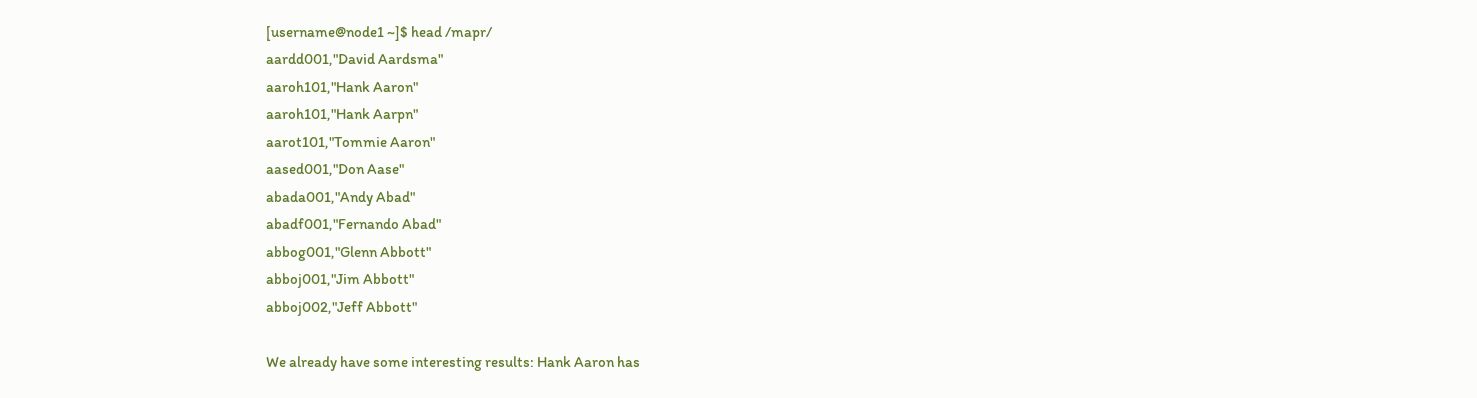[username@node1 ~]$ head /mapr/
aardd001,"David Aardsma"
aaroh101,"Hank Aaron"
aaroh101,"Hank Aarpn"
aarot101,"Tommie Aaron"
aased001,"Don Aase"
abada001,"Andy Abad"
abadf001,"Fernando Abad"
abbog001,"Glenn Abbott"
abboj001,"Jim Abbott"
abboj002,"Jeff Abbott"

We already have some interesting results: Hank Aaron has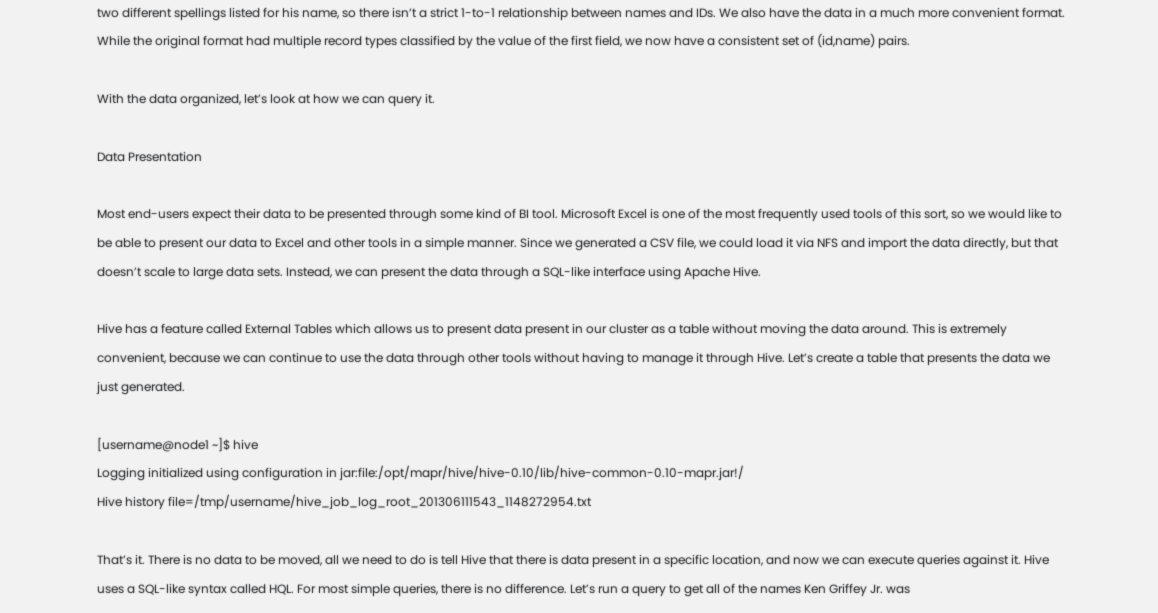two different spellings listed for his name, so there isn’t a strict 1-to-1 relationship between names and IDs. We also have the data in a much more convenient format. While the original format had multiple record types classified by the value of the first field, we now have a consistent set of (id,name) pairs.

With the data organized, let’s look at how we can query it.

Data Presentation

Most end-users expect their data to be presented through some kind of BI tool. Microsoft Excel is one of the most frequently used tools of this sort, so we would like to be able to present our data to Excel and other tools in a simple manner. Since we generated a CSV file, we could load it via NFS and import the data directly, but that doesn’t scale to large data sets. Instead, we can present the data through a SQL-like interface using Apache Hive.

Hive has a feature called External Tables which allows us to present data present in our cluster as a table without moving the data around. This is extremely convenient, because we can continue to use the data through other tools without having to manage it through Hive. Let’s create a table that presents the data we just generated.

[username@node1 ~]$ hive
Logging initialized using configuration in jar:file:/opt/mapr/hive/hive-0.10/lib/hive-common-0.10-mapr.jar!/
Hive history file=/tmp/username/hive_job_log_root_201306111543_1148272954.txt

That’s it. There is no data to be moved, all we need to do is tell Hive that there is data present in a specific location, and now we can execute queries against it. Hive uses a SQL-like syntax called HQL. For most simple queries, there is no difference. Let’s run a query to get all of the names Ken Griffey Jr. was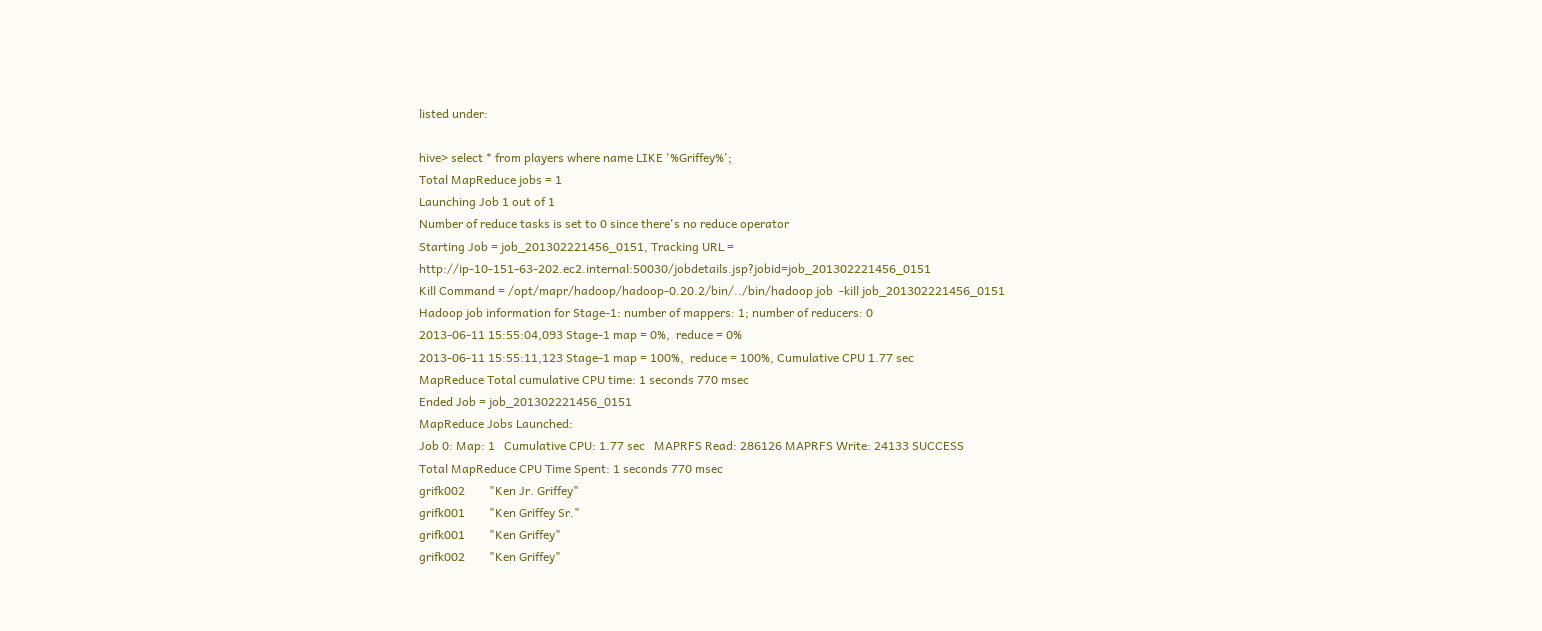listed under:

hive> select * from players where name LIKE '%Griffey%';
Total MapReduce jobs = 1
Launching Job 1 out of 1
Number of reduce tasks is set to 0 since there's no reduce operator
Starting Job = job_201302221456_0151, Tracking URL = http://ip-10-151-63-202.ec2.internal:50030/jobdetails.jsp?jobid=job_201302221456_0151
Kill Command = /opt/mapr/hadoop/hadoop-0.20.2/bin/../bin/hadoop job  -kill job_201302221456_0151
Hadoop job information for Stage-1: number of mappers: 1; number of reducers: 0
2013-06-11 15:55:04,093 Stage-1 map = 0%,  reduce = 0%
2013-06-11 15:55:11,123 Stage-1 map = 100%,  reduce = 100%, Cumulative CPU 1.77 sec
MapReduce Total cumulative CPU time: 1 seconds 770 msec
Ended Job = job_201302221456_0151
MapReduce Jobs Launched:
Job 0: Map: 1   Cumulative CPU: 1.77 sec   MAPRFS Read: 286126 MAPRFS Write: 24133 SUCCESS
Total MapReduce CPU Time Spent: 1 seconds 770 msec
grifk002        "Ken Jr. Griffey"
grifk001        "Ken Griffey Sr."
grifk001        "Ken Griffey"
grifk002        "Ken Griffey"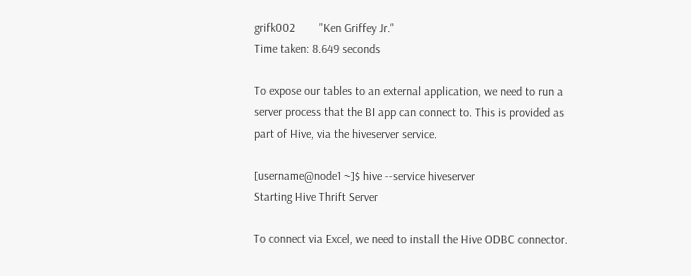grifk002        "Ken Griffey Jr."
Time taken: 8.649 seconds

To expose our tables to an external application, we need to run a server process that the BI app can connect to. This is provided as part of Hive, via the hiveserver service.

[username@node1 ~]$ hive --service hiveserver
Starting Hive Thrift Server

To connect via Excel, we need to install the Hive ODBC connector.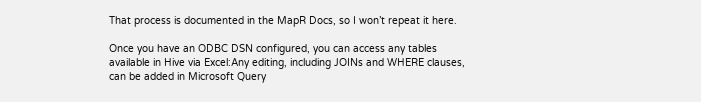That process is documented in the MapR Docs, so I won’t repeat it here.

Once you have an ODBC DSN configured, you can access any tables available in Hive via Excel:Any editing, including JOINs and WHERE clauses, can be added in Microsoft Query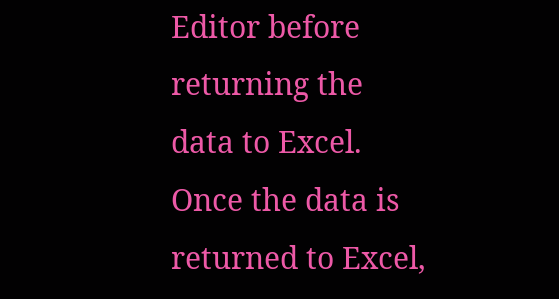Editor before returning the data to Excel. Once the data is returned to Excel,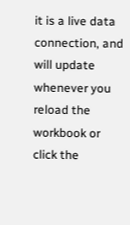it is a live data connection, and will update whenever you reload the workbook or click the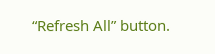“Refresh All” button.